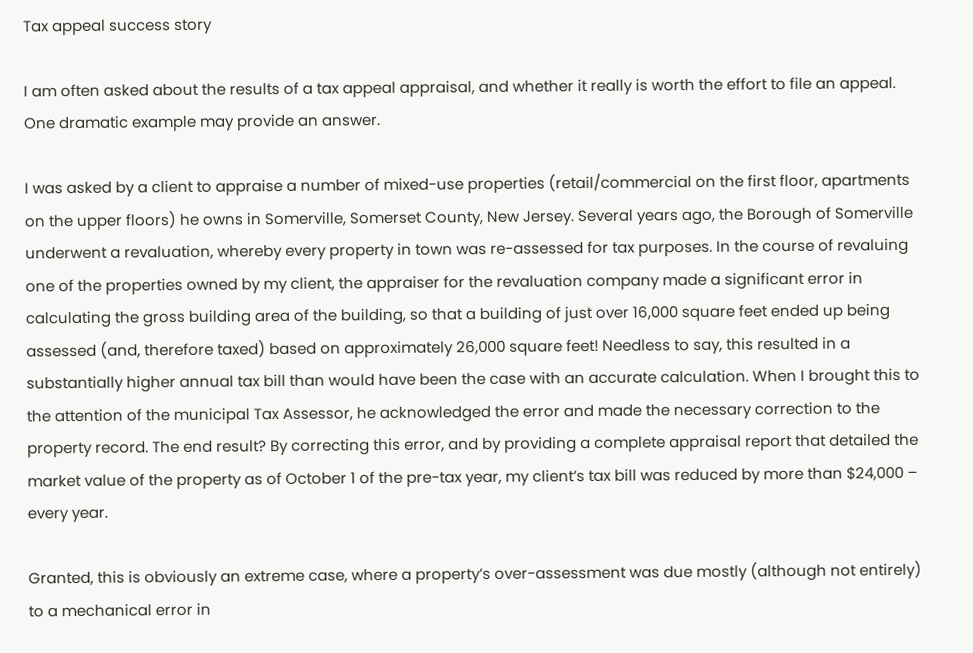Tax appeal success story

I am often asked about the results of a tax appeal appraisal, and whether it really is worth the effort to file an appeal. One dramatic example may provide an answer.

I was asked by a client to appraise a number of mixed-use properties (retail/commercial on the first floor, apartments on the upper floors) he owns in Somerville, Somerset County, New Jersey. Several years ago, the Borough of Somerville underwent a revaluation, whereby every property in town was re-assessed for tax purposes. In the course of revaluing one of the properties owned by my client, the appraiser for the revaluation company made a significant error in calculating the gross building area of the building, so that a building of just over 16,000 square feet ended up being assessed (and, therefore taxed) based on approximately 26,000 square feet! Needless to say, this resulted in a substantially higher annual tax bill than would have been the case with an accurate calculation. When I brought this to the attention of the municipal Tax Assessor, he acknowledged the error and made the necessary correction to the property record. The end result? By correcting this error, and by providing a complete appraisal report that detailed the market value of the property as of October 1 of the pre-tax year, my client’s tax bill was reduced by more than $24,000 – every year.

Granted, this is obviously an extreme case, where a property’s over-assessment was due mostly (although not entirely)  to a mechanical error in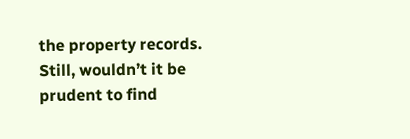the property records. Still, wouldn’t it be prudent to find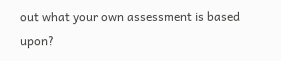out what your own assessment is based upon?